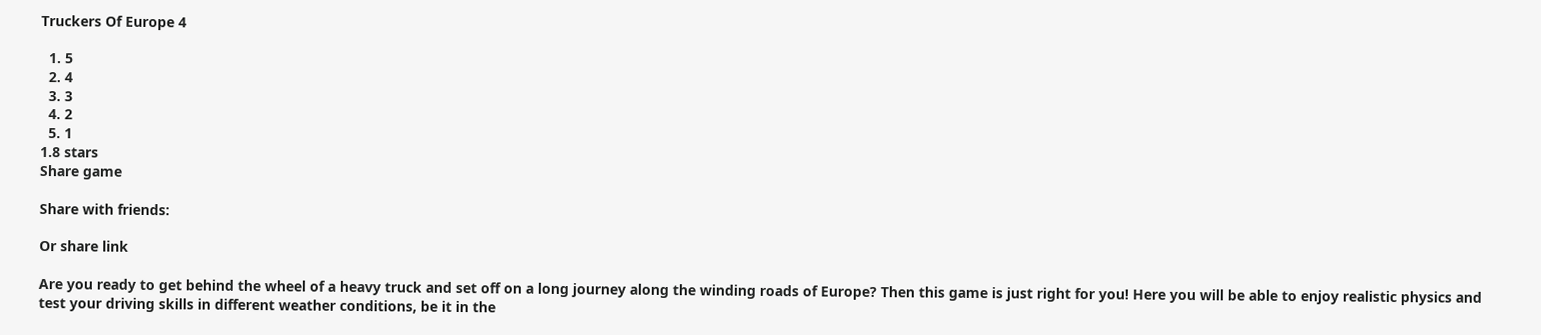Truckers Of Europe 4

  1. 5
  2. 4
  3. 3
  4. 2
  5. 1
1.8 stars
Share game

Share with friends:

Or share link

Are you ready to get behind the wheel of a heavy truck and set off on a long journey along the winding roads of Europe? Then this game is just right for you! Here you will be able to enjoy realistic physics and test your driving skills in different weather conditions, be it in the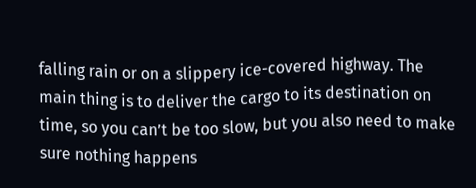falling rain or on a slippery ice-covered highway. The main thing is to deliver the cargo to its destination on time, so you can’t be too slow, but you also need to make sure nothing happens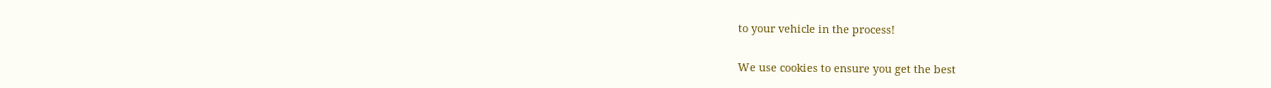to your vehicle in the process!

We use cookies to ensure you get the best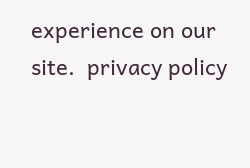experience on our site.  privacy policy